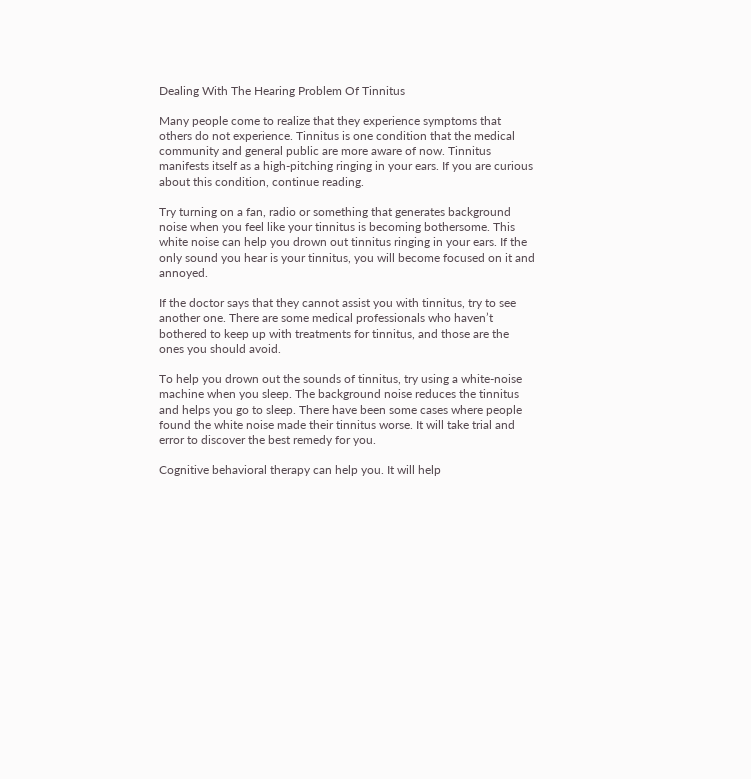Dealing With The Hearing Problem Of Tinnitus

Many people come to realize that they experience symptoms that others do not experience. Tinnitus is one condition that the medical community and general public are more aware of now. Tinnitus manifests itself as a high-pitching ringing in your ears. If you are curious about this condition, continue reading.

Try turning on a fan, radio or something that generates background noise when you feel like your tinnitus is becoming bothersome. This white noise can help you drown out tinnitus ringing in your ears. If the only sound you hear is your tinnitus, you will become focused on it and annoyed.

If the doctor says that they cannot assist you with tinnitus, try to see another one. There are some medical professionals who haven’t bothered to keep up with treatments for tinnitus, and those are the ones you should avoid.

To help you drown out the sounds of tinnitus, try using a white-noise machine when you sleep. The background noise reduces the tinnitus and helps you go to sleep. There have been some cases where people found the white noise made their tinnitus worse. It will take trial and error to discover the best remedy for you.

Cognitive behavioral therapy can help you. It will help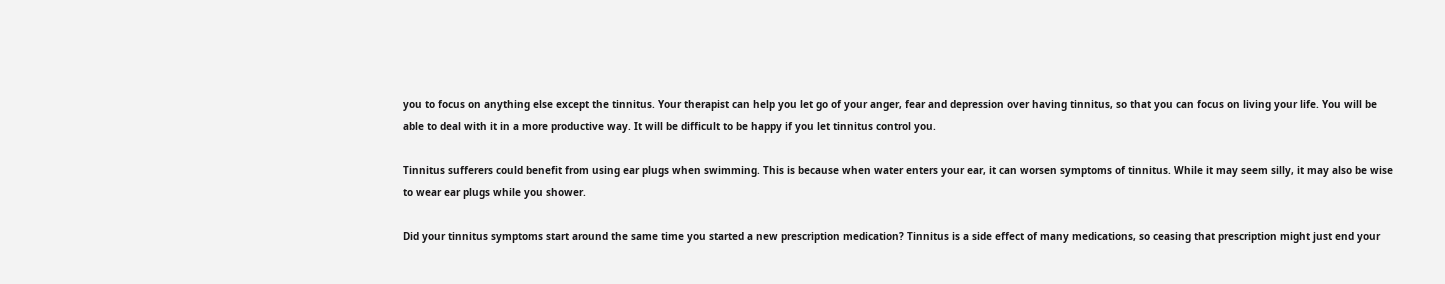you to focus on anything else except the tinnitus. Your therapist can help you let go of your anger, fear and depression over having tinnitus, so that you can focus on living your life. You will be able to deal with it in a more productive way. It will be difficult to be happy if you let tinnitus control you.

Tinnitus sufferers could benefit from using ear plugs when swimming. This is because when water enters your ear, it can worsen symptoms of tinnitus. While it may seem silly, it may also be wise to wear ear plugs while you shower.

Did your tinnitus symptoms start around the same time you started a new prescription medication? Tinnitus is a side effect of many medications, so ceasing that prescription might just end your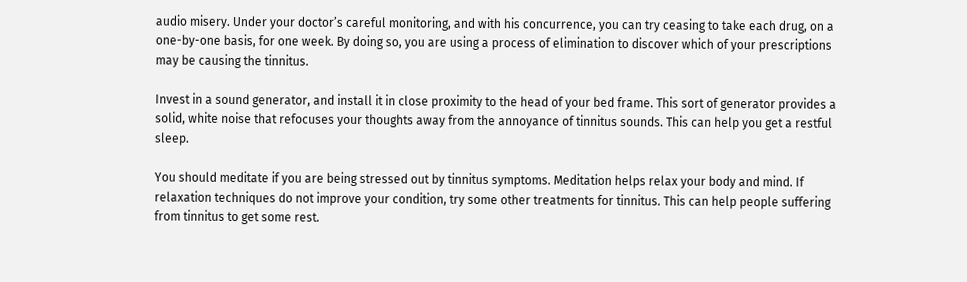audio misery. Under your doctor’s careful monitoring, and with his concurrence, you can try ceasing to take each drug, on a one-by-one basis, for one week. By doing so, you are using a process of elimination to discover which of your prescriptions may be causing the tinnitus.

Invest in a sound generator, and install it in close proximity to the head of your bed frame. This sort of generator provides a solid, white noise that refocuses your thoughts away from the annoyance of tinnitus sounds. This can help you get a restful sleep.

You should meditate if you are being stressed out by tinnitus symptoms. Meditation helps relax your body and mind. If relaxation techniques do not improve your condition, try some other treatments for tinnitus. This can help people suffering from tinnitus to get some rest.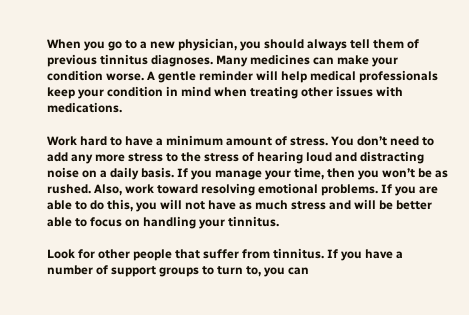When you go to a new physician, you should always tell them of previous tinnitus diagnoses. Many medicines can make your condition worse. A gentle reminder will help medical professionals keep your condition in mind when treating other issues with medications.

Work hard to have a minimum amount of stress. You don’t need to add any more stress to the stress of hearing loud and distracting noise on a daily basis. If you manage your time, then you won’t be as rushed. Also, work toward resolving emotional problems. If you are able to do this, you will not have as much stress and will be better able to focus on handling your tinnitus.

Look for other people that suffer from tinnitus. If you have a number of support groups to turn to, you can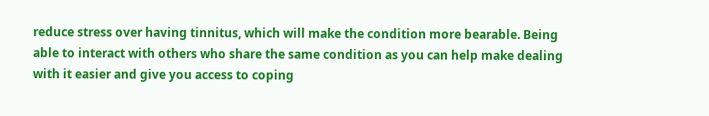reduce stress over having tinnitus, which will make the condition more bearable. Being able to interact with others who share the same condition as you can help make dealing with it easier and give you access to coping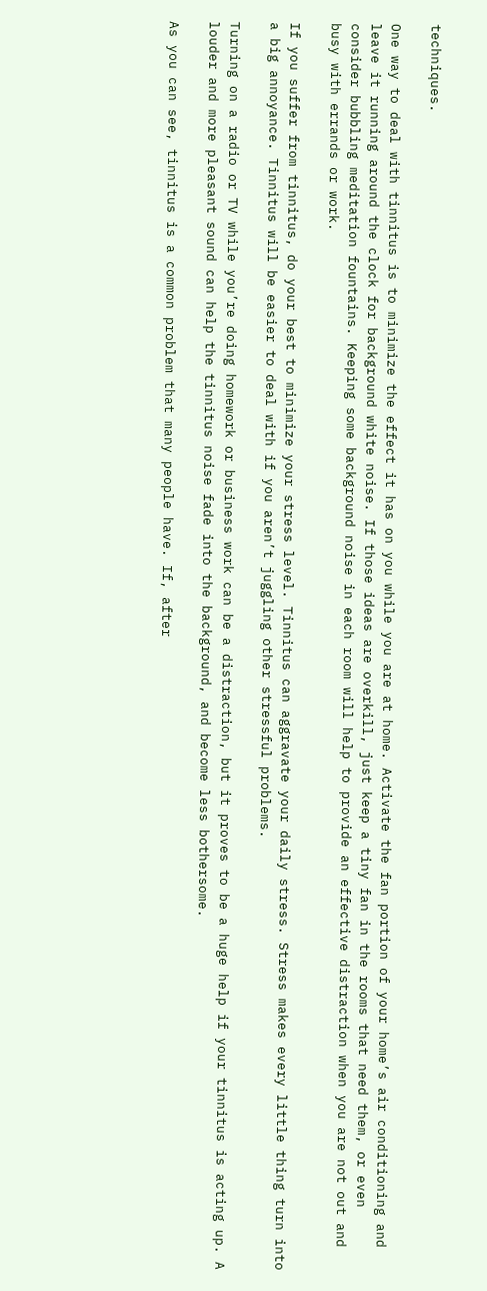techniques.

One way to deal with tinnitus is to minimize the effect it has on you while you are at home. Activate the fan portion of your home’s air conditioning and leave it running around the clock for background white noise. If those ideas are overkill, just keep a tiny fan in the rooms that need them, or even consider bubbling meditation fountains. Keeping some background noise in each room will help to provide an effective distraction when you are not out and busy with errands or work.

If you suffer from tinnitus, do your best to minimize your stress level. Tinnitus can aggravate your daily stress. Stress makes every little thing turn into a big annoyance. Tinnitus will be easier to deal with if you aren’t juggling other stressful problems.

Turning on a radio or TV while you’re doing homework or business work can be a distraction, but it proves to be a huge help if your tinnitus is acting up. A louder and more pleasant sound can help the tinnitus noise fade into the background, and become less bothersome.

As you can see, tinnitus is a common problem that many people have. If, after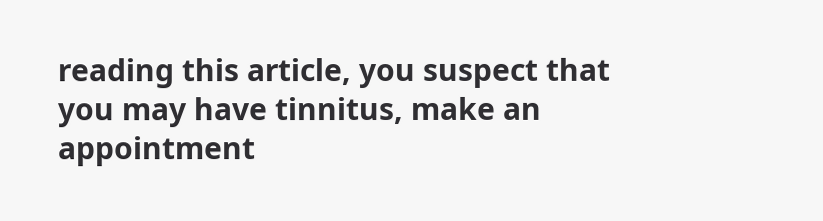reading this article, you suspect that you may have tinnitus, make an appointment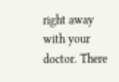right away with your doctor. There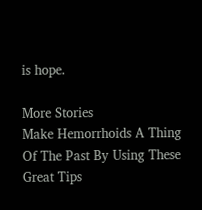is hope.

More Stories
Make Hemorrhoids A Thing Of The Past By Using These Great Tips